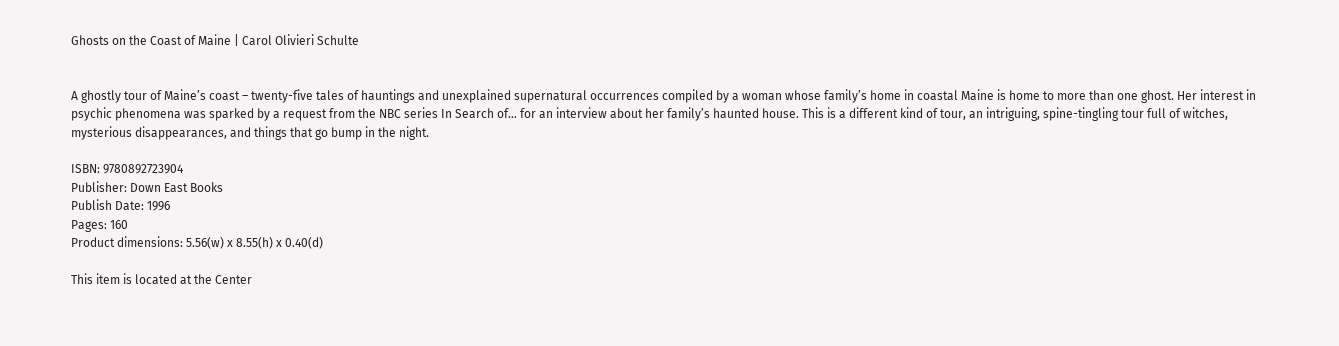Ghosts on the Coast of Maine | Carol Olivieri Schulte


A ghostly tour of Maine’s coast – twenty-five tales of hauntings and unexplained supernatural occurrences compiled by a woman whose family’s home in coastal Maine is home to more than one ghost. Her interest in psychic phenomena was sparked by a request from the NBC series In Search of… for an interview about her family’s haunted house. This is a different kind of tour, an intriguing, spine-tingling tour full of witches, mysterious disappearances, and things that go bump in the night.

ISBN: 9780892723904
Publisher: Down East Books
Publish Date: 1996
Pages: 160
Product dimensions: 5.56(w) x 8.55(h) x 0.40(d)

This item is located at the Center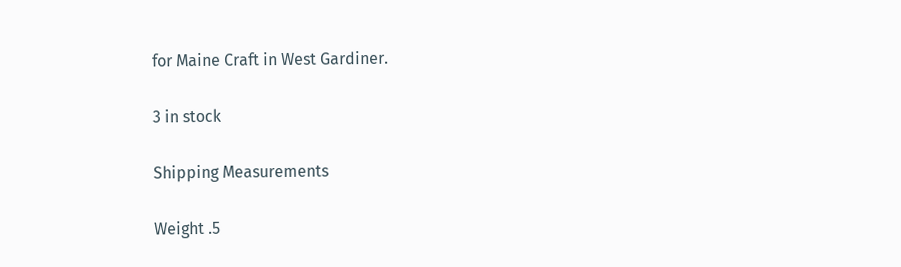for Maine Craft in West Gardiner.

3 in stock

Shipping Measurements

Weight .5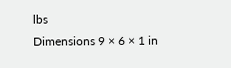lbs
Dimensions 9 × 6 × 1 in